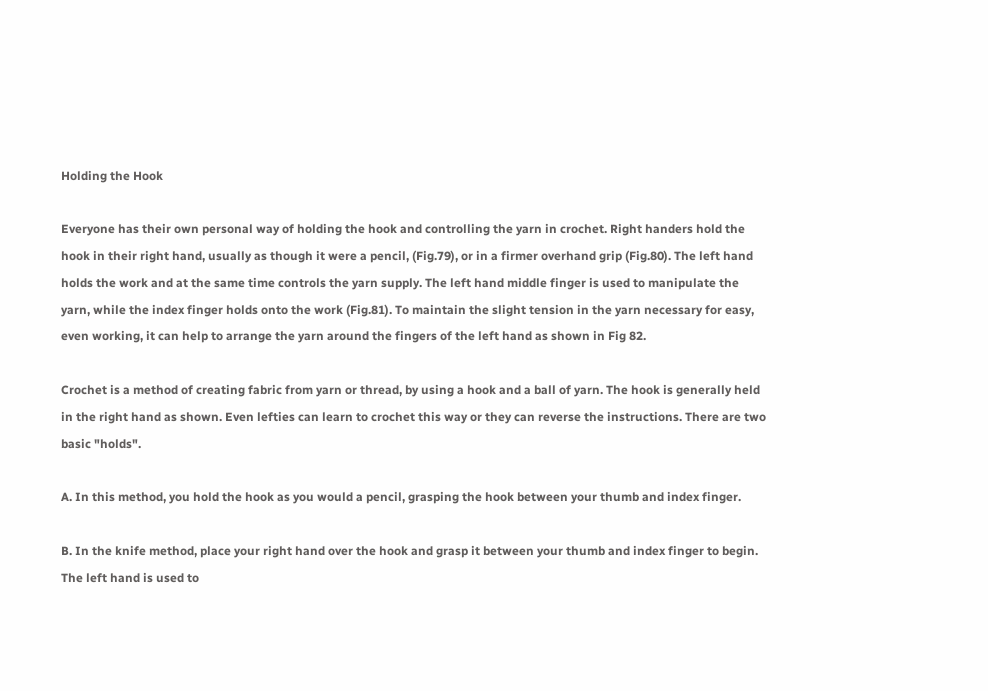Holding the Hook

Everyone has their own personal way of holding the hook and controlling the yarn in crochet. Right handers hold the hook in their right hand, usually as though it were a pencil, (Fig.79), or in a firmer overhand grip (Fig.80). The left hand holds the work and at the same time controls the yarn supply. The left hand middle finger is used to manipulate the yarn, while the index finger holds onto the work (Fig.81). To maintain the slight tension in the yarn necessary for easy, even working, it can help to arrange the yarn around the fingers of the left hand as shown in Fig 82.

Crochet is a method of creating fabric from yarn or thread, by using a hook and a ball of yarn. The hook is generally held in the right hand as shown. Even lefties can learn to crochet this way or they can reverse the instructions. There are two basic "holds".

A. In this method, you hold the hook as you would a pencil, grasping the hook between your thumb and index finger.

B. In the knife method, place your right hand over the hook and grasp it between your thumb and index finger to begin. The left hand is used to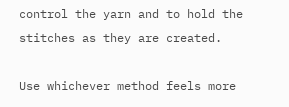control the yarn and to hold the stitches as they are created.

Use whichever method feels more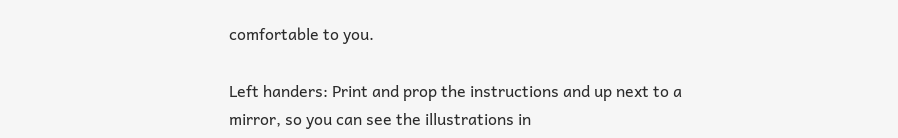comfortable to you.

Left handers: Print and prop the instructions and up next to a mirror, so you can see the illustrations in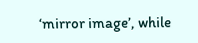‘mirror image’, while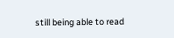still being able to read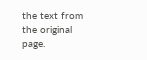the text from the original page.